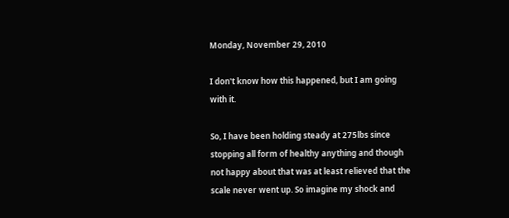Monday, November 29, 2010

I don't know how this happened, but I am going with it.

So, I have been holding steady at 275lbs since stopping all form of healthy anything and though not happy about that was at least relieved that the scale never went up. So imagine my shock and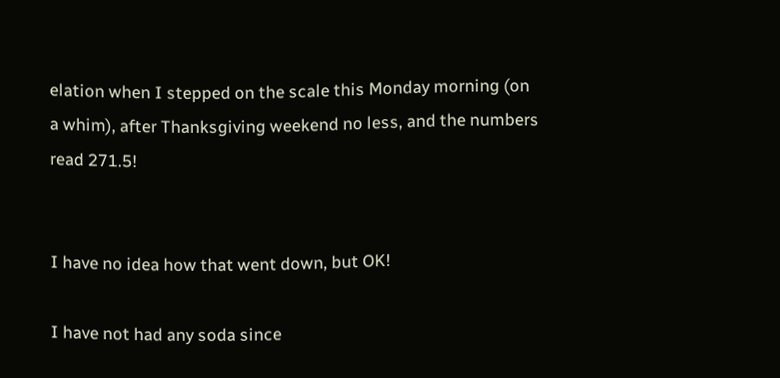elation when I stepped on the scale this Monday morning (on a whim), after Thanksgiving weekend no less, and the numbers read 271.5!


I have no idea how that went down, but OK!

I have not had any soda since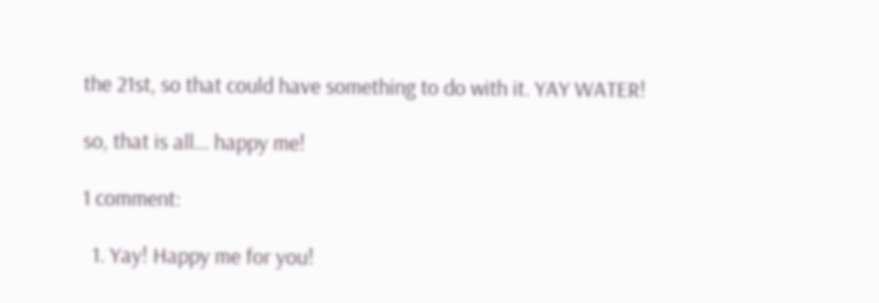the 21st, so that could have something to do with it. YAY WATER!

so, that is all... happy me!

1 comment:

  1. Yay! Happy me for you!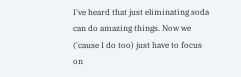I've heard that just eliminating soda can do amazing things. Now we ('cause I do too) just have to focus on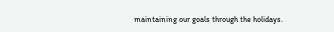maintaining our goals through the holidays.